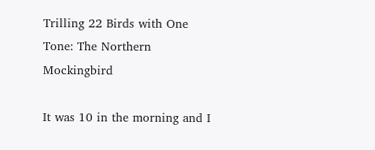Trilling 22 Birds with One Tone: The Northern Mockingbird

It was 10 in the morning and I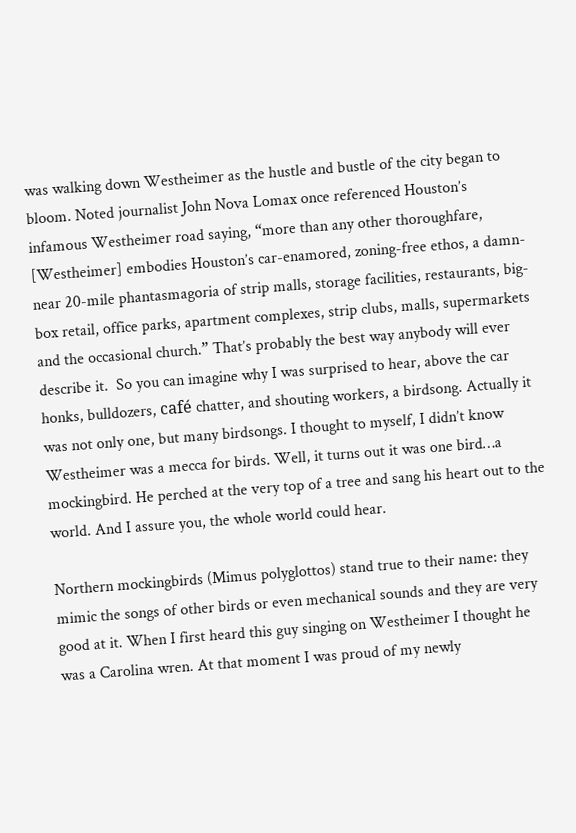was walking down Westheimer as the hustle and bustle of the city began to bloom. Noted journalist John Nova Lomax once referenced Houston’s infamous Westheimer road saying, “more than any other thoroughfare, [Westheimer] embodies Houston’s car-enamored, zoning-free ethos, a damn-near 20-mile phantasmagoria of strip malls, storage facilities, restaurants, big-box retail, office parks, apartment complexes, strip clubs, malls, supermarkets and the occasional church.” That’s probably the best way anybody will ever describe it.  So you can imagine why I was surprised to hear, above the car honks, bulldozers, café chatter, and shouting workers, a birdsong. Actually it was not only one, but many birdsongs. I thought to myself, I didn’t know Westheimer was a mecca for birds. Well, it turns out it was one bird…a mockingbird. He perched at the very top of a tree and sang his heart out to the world. And I assure you, the whole world could hear.

Northern mockingbirds (Mimus polyglottos) stand true to their name: they mimic the songs of other birds or even mechanical sounds and they are very good at it. When I first heard this guy singing on Westheimer I thought he was a Carolina wren. At that moment I was proud of my newly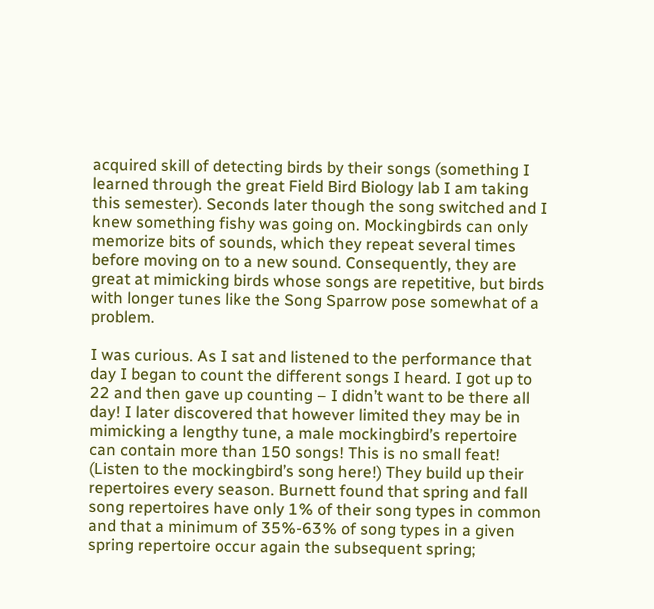acquired skill of detecting birds by their songs (something I learned through the great Field Bird Biology lab I am taking this semester). Seconds later though the song switched and I knew something fishy was going on. Mockingbirds can only memorize bits of sounds, which they repeat several times before moving on to a new sound. Consequently, they are great at mimicking birds whose songs are repetitive, but birds with longer tunes like the Song Sparrow pose somewhat of a problem.

I was curious. As I sat and listened to the performance that day I began to count the different songs I heard. I got up to 22 and then gave up counting – I didn’t want to be there all day! I later discovered that however limited they may be in mimicking a lengthy tune, a male mockingbird’s repertoire can contain more than 150 songs! This is no small feat! (Listen to the mockingbird’s song here!) They build up their repertoires every season. Burnett found that spring and fall song repertoires have only 1% of their song types in common and that a minimum of 35%-63% of song types in a given spring repertoire occur again the subsequent spring;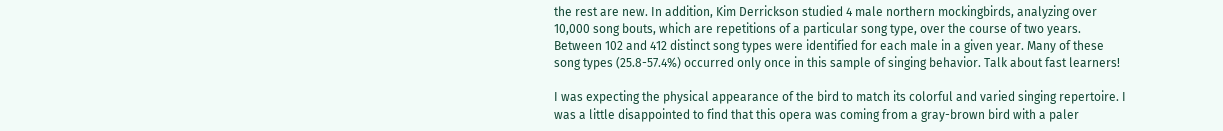the rest are new. In addition, Kim Derrickson studied 4 male northern mockingbirds, analyzing over 10,000 song bouts, which are repetitions of a particular song type, over the course of two years. Between 102 and 412 distinct song types were identified for each male in a given year. Many of these song types (25.8-57.4%) occurred only once in this sample of singing behavior. Talk about fast learners!

I was expecting the physical appearance of the bird to match its colorful and varied singing repertoire. I was a little disappointed to find that this opera was coming from a gray-brown bird with a paler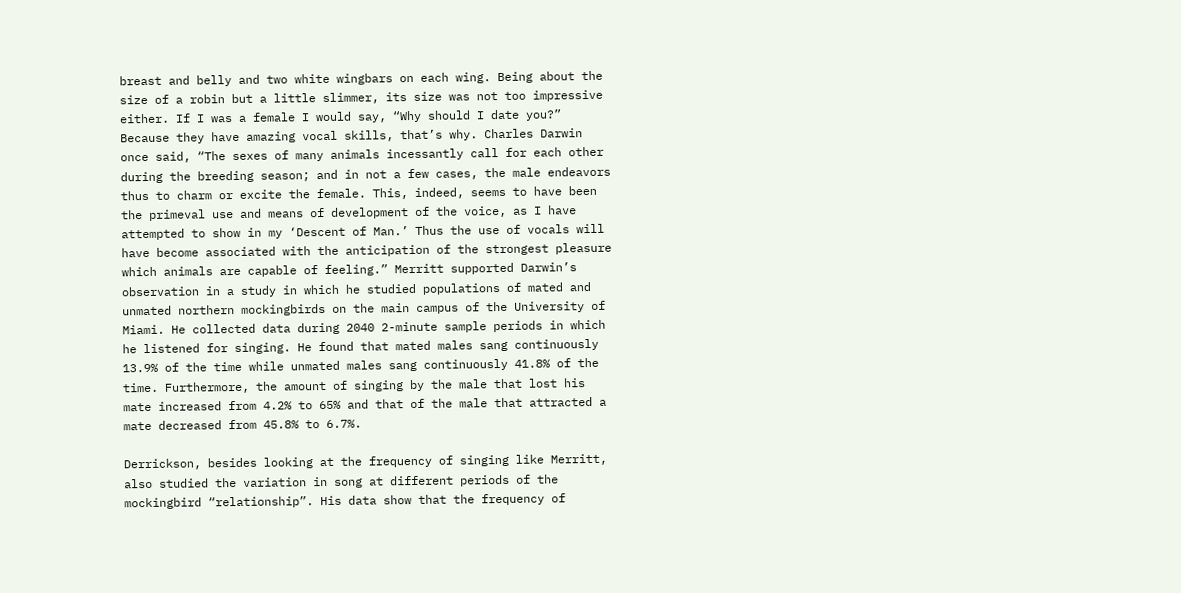breast and belly and two white wingbars on each wing. Being about the size of a robin but a little slimmer, its size was not too impressive either. If I was a female I would say, “Why should I date you?” Because they have amazing vocal skills, that’s why. Charles Darwin once said, “The sexes of many animals incessantly call for each other during the breeding season; and in not a few cases, the male endeavors thus to charm or excite the female. This, indeed, seems to have been the primeval use and means of development of the voice, as I have attempted to show in my ‘Descent of Man.’ Thus the use of vocals will have become associated with the anticipation of the strongest pleasure which animals are capable of feeling.” Merritt supported Darwin’s observation in a study in which he studied populations of mated and unmated northern mockingbirds on the main campus of the University of Miami. He collected data during 2040 2-minute sample periods in which he listened for singing. He found that mated males sang continuously 13.9% of the time while unmated males sang continuously 41.8% of the time. Furthermore, the amount of singing by the male that lost his mate increased from 4.2% to 65% and that of the male that attracted a mate decreased from 45.8% to 6.7%.

Derrickson, besides looking at the frequency of singing like Merritt, also studied the variation in song at different periods of the mockingbird “relationship”. His data show that the frequency of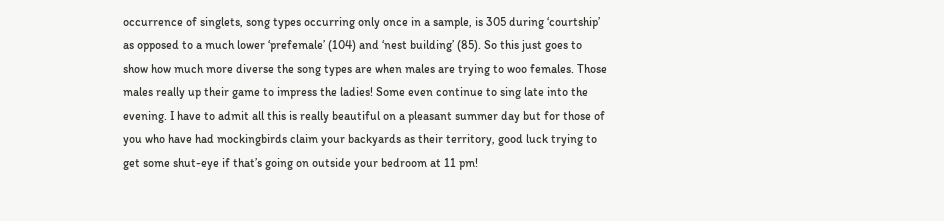occurrence of singlets, song types occurring only once in a sample, is 305 during ‘courtship’ as opposed to a much lower ‘prefemale’ (104) and ‘nest building’ (85). So this just goes to show how much more diverse the song types are when males are trying to woo females. Those males really up their game to impress the ladies! Some even continue to sing late into the evening. I have to admit all this is really beautiful on a pleasant summer day but for those of you who have had mockingbirds claim your backyards as their territory, good luck trying to get some shut-eye if that’s going on outside your bedroom at 11 pm!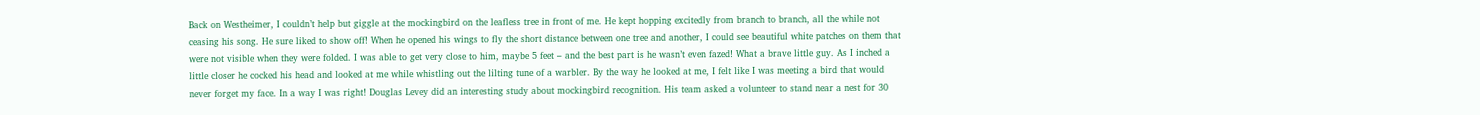Back on Westheimer, I couldn’t help but giggle at the mockingbird on the leafless tree in front of me. He kept hopping excitedly from branch to branch, all the while not ceasing his song. He sure liked to show off! When he opened his wings to fly the short distance between one tree and another, I could see beautiful white patches on them that were not visible when they were folded. I was able to get very close to him, maybe 5 feet – and the best part is he wasn’t even fazed! What a brave little guy. As I inched a little closer he cocked his head and looked at me while whistling out the lilting tune of a warbler. By the way he looked at me, I felt like I was meeting a bird that would never forget my face. In a way I was right! Douglas Levey did an interesting study about mockingbird recognition. His team asked a volunteer to stand near a nest for 30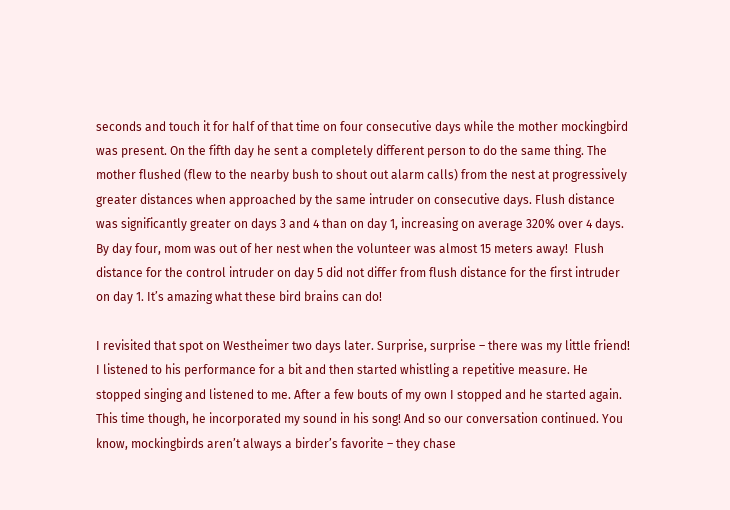seconds and touch it for half of that time on four consecutive days while the mother mockingbird was present. On the fifth day he sent a completely different person to do the same thing. The mother flushed (flew to the nearby bush to shout out alarm calls) from the nest at progressively greater distances when approached by the same intruder on consecutive days. Flush distance was significantly greater on days 3 and 4 than on day 1, increasing on average 320% over 4 days. By day four, mom was out of her nest when the volunteer was almost 15 meters away!  Flush distance for the control intruder on day 5 did not differ from flush distance for the first intruder on day 1. It’s amazing what these bird brains can do!

I revisited that spot on Westheimer two days later. Surprise, surprise – there was my little friend! I listened to his performance for a bit and then started whistling a repetitive measure. He stopped singing and listened to me. After a few bouts of my own I stopped and he started again. This time though, he incorporated my sound in his song! And so our conversation continued. You know, mockingbirds aren’t always a birder’s favorite – they chase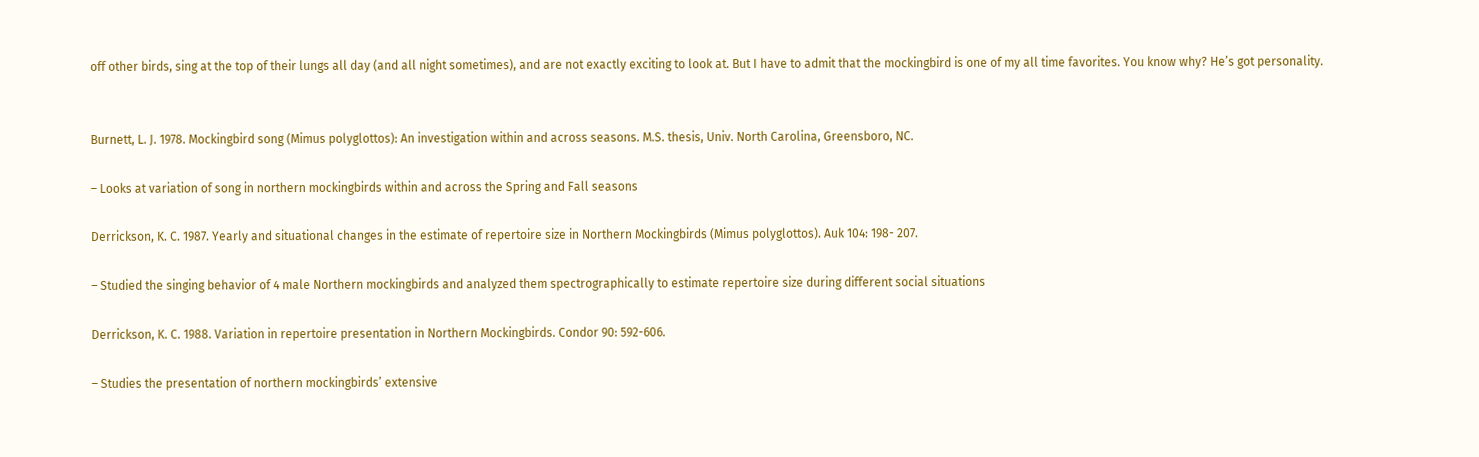off other birds, sing at the top of their lungs all day (and all night sometimes), and are not exactly exciting to look at. But I have to admit that the mockingbird is one of my all time favorites. You know why? He’s got personality.


Burnett, L. J. 1978. Mockingbird song (Mimus polyglottos): An investigation within and across seasons. M.S. thesis, Univ. North Carolina, Greensboro, NC.

– Looks at variation of song in northern mockingbirds within and across the Spring and Fall seasons

Derrickson, K. C. 1987. Yearly and situational changes in the estimate of repertoire size in Northern Mockingbirds (Mimus polyglottos). Auk 104: 198- 207.

– Studied the singing behavior of 4 male Northern mockingbirds and analyzed them spectrographically to estimate repertoire size during different social situations

Derrickson, K. C. 1988. Variation in repertoire presentation in Northern Mockingbirds. Condor 90: 592-606.

– Studies the presentation of northern mockingbirds’ extensive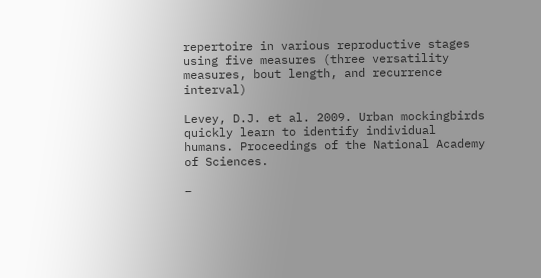repertoire in various reproductive stages using five measures (three versatility measures, bout length, and recurrence interval)

Levey, D.J. et al. 2009. Urban mockingbirds quickly learn to identify individual humans. Proceedings of the National Academy of Sciences.

–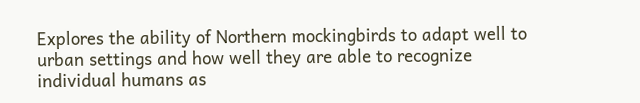Explores the ability of Northern mockingbirds to adapt well to urban settings and how well they are able to recognize individual humans as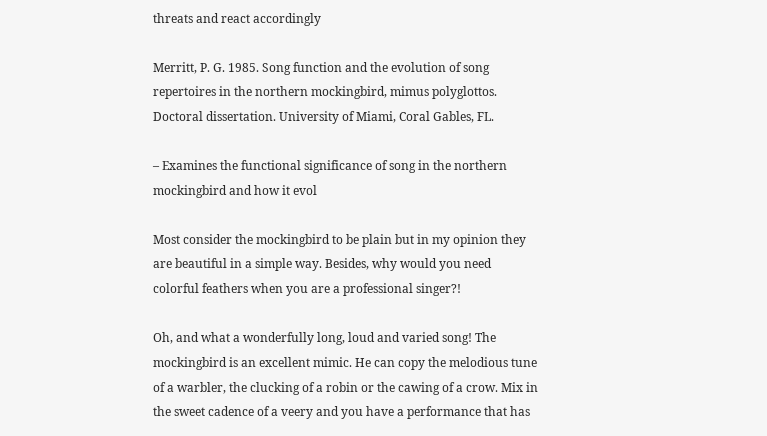threats and react accordingly

Merritt, P. G. 1985. Song function and the evolution of song repertoires in the northern mockingbird, mimus polyglottos. Doctoral dissertation. University of Miami, Coral Gables, FL.

– Examines the functional significance of song in the northern mockingbird and how it evol

Most consider the mockingbird to be plain but in my opinion they are beautiful in a simple way. Besides, why would you need colorful feathers when you are a professional singer?!

Oh, and what a wonderfully long, loud and varied song! The mockingbird is an excellent mimic. He can copy the melodious tune of a warbler, the clucking of a robin or the cawing of a crow. Mix in the sweet cadence of a veery and you have a performance that has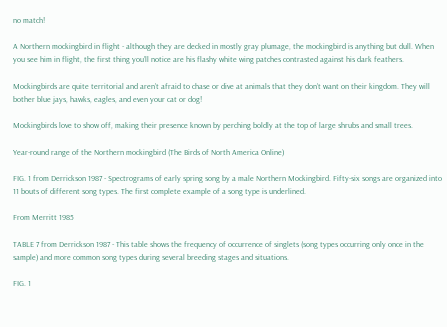no match!

A Northern mockingbird in flight - although they are decked in mostly gray plumage, the mockingbird is anything but dull. When you see him in flight, the first thing you’ll notice are his flashy white wing patches contrasted against his dark feathers.

Mockingbirds are quite territorial and aren’t afraid to chase or dive at animals that they don’t want on their kingdom. They will bother blue jays, hawks, eagles, and even your cat or dog!

Mockingbirds love to show off, making their presence known by perching boldly at the top of large shrubs and small trees.

Year-round range of the Northern mockingbird (The Birds of North America Online)

FIG. 1 from Derrickson 1987 - Spectrograms of early spring song by a male Northern Mockingbird. Fifty-six songs are organized into 11 bouts of different song types. The first complete example of a song type is underlined.

From Merritt 1985

TABLE 7 from Derrickson 1987 - This table shows the frequency of occurrence of singlets (song types occurring only once in the sample) and more common song types during several breeding stages and situations.

FIG. 1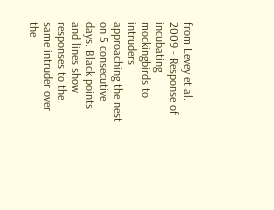from Levey et al. 2009 - Response of incubating mockingbirds to intruders approaching the nest on 5 consecutive days. Black points and lines show responses to the same intruder over the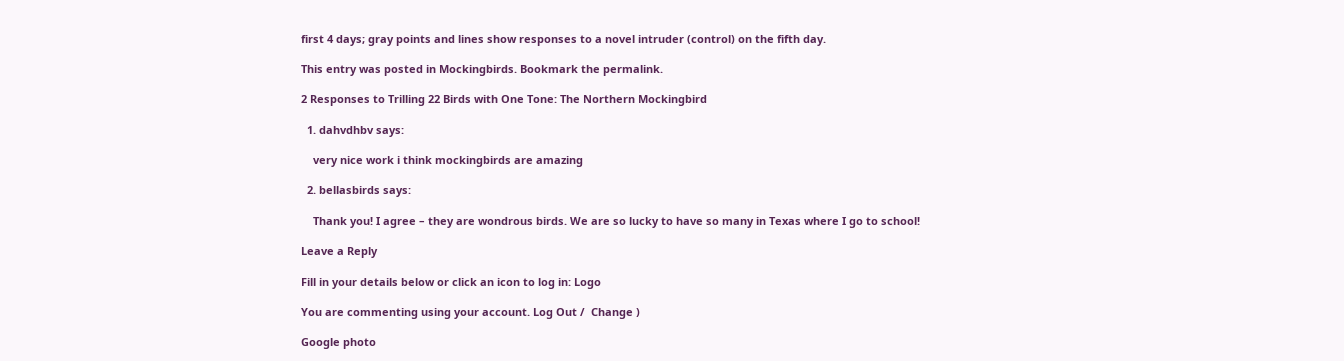first 4 days; gray points and lines show responses to a novel intruder (control) on the fifth day.

This entry was posted in Mockingbirds. Bookmark the permalink.

2 Responses to Trilling 22 Birds with One Tone: The Northern Mockingbird

  1. dahvdhbv says:

    very nice work i think mockingbirds are amazing

  2. bellasbirds says:

    Thank you! I agree – they are wondrous birds. We are so lucky to have so many in Texas where I go to school!

Leave a Reply

Fill in your details below or click an icon to log in: Logo

You are commenting using your account. Log Out /  Change )

Google photo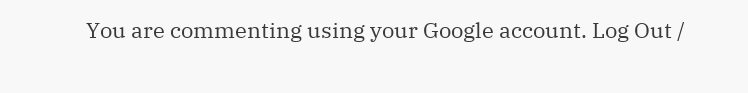You are commenting using your Google account. Log Out /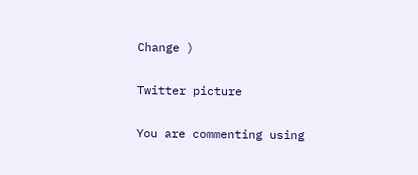Change )

Twitter picture

You are commenting using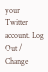your Twitter account. Log Out /  Change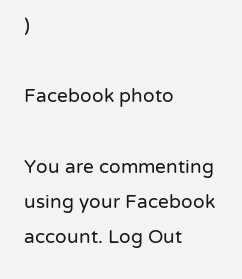)

Facebook photo

You are commenting using your Facebook account. Log Out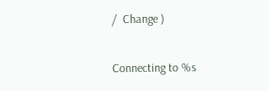/  Change )

Connecting to %s